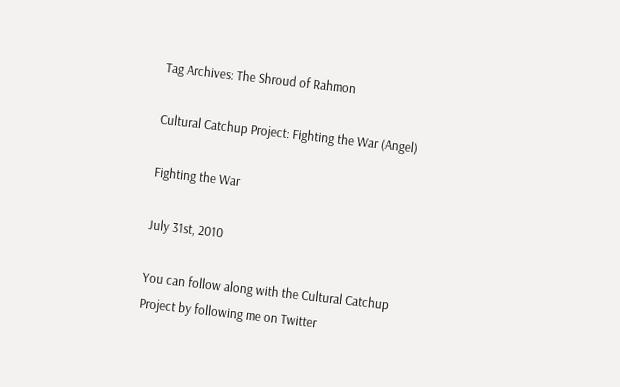Tag Archives: The Shroud of Rahmon

Cultural Catchup Project: Fighting the War (Angel)

Fighting the War

July 31st, 2010

You can follow along with the Cultural Catchup Project by following me on Twitter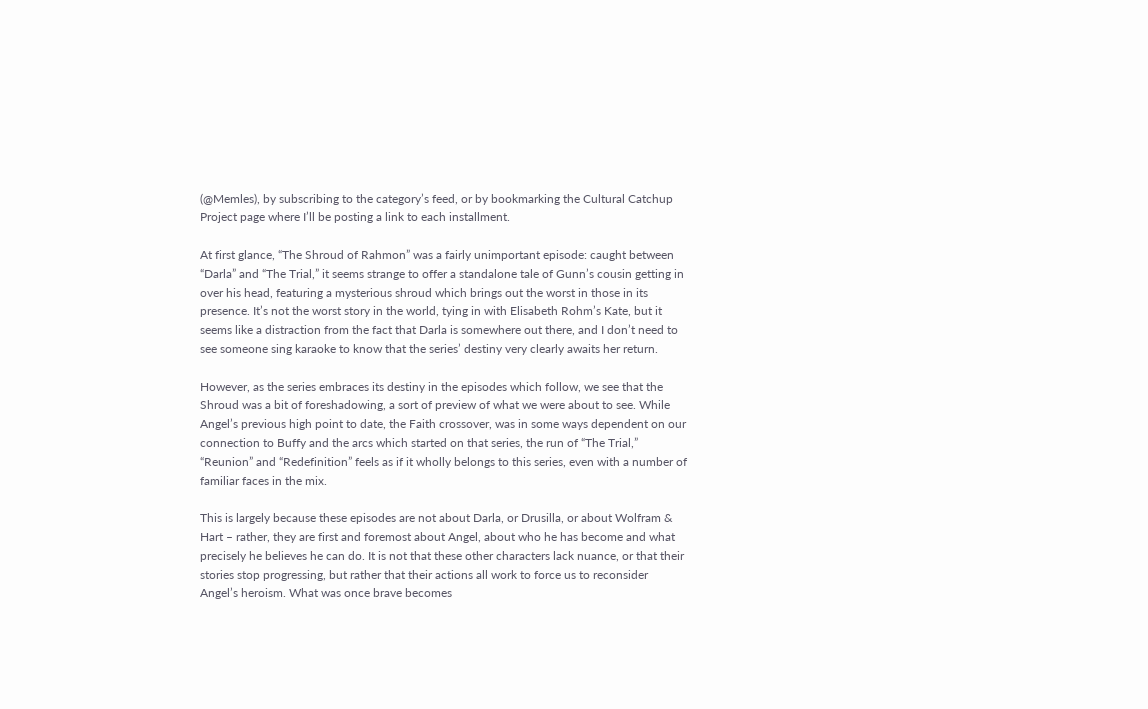(@Memles), by subscribing to the category’s feed, or by bookmarking the Cultural Catchup Project page where I’ll be posting a link to each installment.

At first glance, “The Shroud of Rahmon” was a fairly unimportant episode: caught between “Darla” and “The Trial,” it seems strange to offer a standalone tale of Gunn’s cousin getting in over his head, featuring a mysterious shroud which brings out the worst in those in its presence. It’s not the worst story in the world, tying in with Elisabeth Rohm’s Kate, but it seems like a distraction from the fact that Darla is somewhere out there, and I don’t need to see someone sing karaoke to know that the series’ destiny very clearly awaits her return.

However, as the series embraces its destiny in the episodes which follow, we see that the Shroud was a bit of foreshadowing, a sort of preview of what we were about to see. While Angel’s previous high point to date, the Faith crossover, was in some ways dependent on our connection to Buffy and the arcs which started on that series, the run of “The Trial,” “Reunion” and “Redefinition” feels as if it wholly belongs to this series, even with a number of familiar faces in the mix.

This is largely because these episodes are not about Darla, or Drusilla, or about Wolfram & Hart – rather, they are first and foremost about Angel, about who he has become and what precisely he believes he can do. It is not that these other characters lack nuance, or that their stories stop progressing, but rather that their actions all work to force us to reconsider Angel’s heroism. What was once brave becomes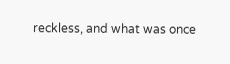reckless, and what was once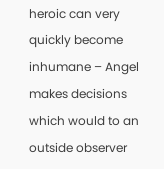heroic can very quickly become inhumane – Angel makes decisions which would to an outside observer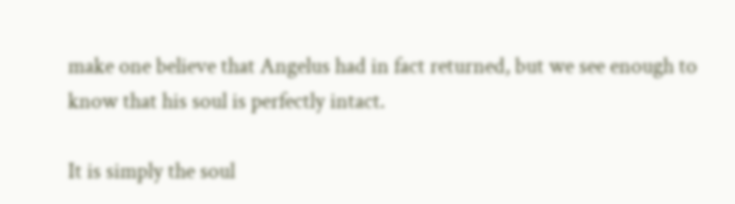make one believe that Angelus had in fact returned, but we see enough to know that his soul is perfectly intact.

It is simply the soul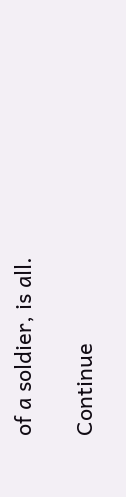of a soldier, is all.

Continue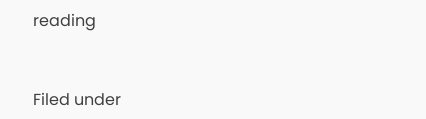reading


Filed under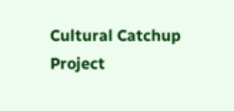Cultural Catchup Project